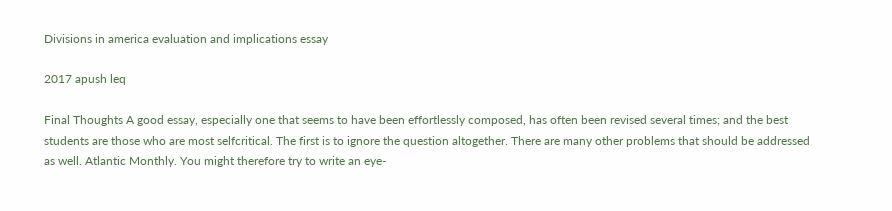Divisions in america evaluation and implications essay

2017 apush leq

Final Thoughts A good essay, especially one that seems to have been effortlessly composed, has often been revised several times; and the best students are those who are most selfcritical. The first is to ignore the question altogether. There are many other problems that should be addressed as well. Atlantic Monthly. You might therefore try to write an eye-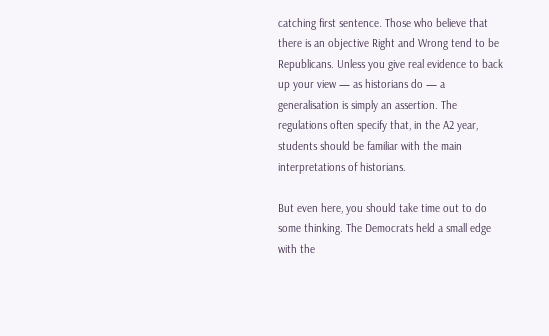catching first sentence. Those who believe that there is an objective Right and Wrong tend to be Republicans. Unless you give real evidence to back up your view — as historians do — a generalisation is simply an assertion. The regulations often specify that, in the A2 year, students should be familiar with the main interpretations of historians.

But even here, you should take time out to do some thinking. The Democrats held a small edge with the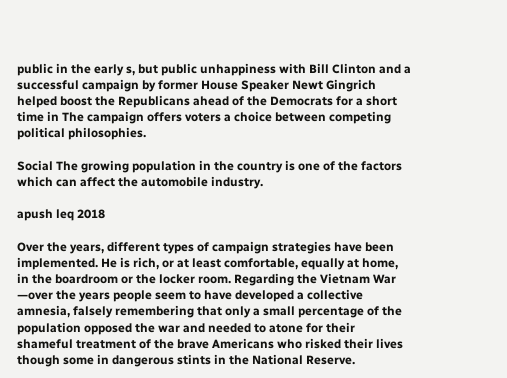public in the early s, but public unhappiness with Bill Clinton and a successful campaign by former House Speaker Newt Gingrich helped boost the Republicans ahead of the Democrats for a short time in The campaign offers voters a choice between competing political philosophies.

Social The growing population in the country is one of the factors which can affect the automobile industry.

apush leq 2018

Over the years, different types of campaign strategies have been implemented. He is rich, or at least comfortable, equally at home, in the boardroom or the locker room. Regarding the Vietnam War —over the years people seem to have developed a collective amnesia, falsely remembering that only a small percentage of the population opposed the war and needed to atone for their shameful treatment of the brave Americans who risked their lives though some in dangerous stints in the National Reserve.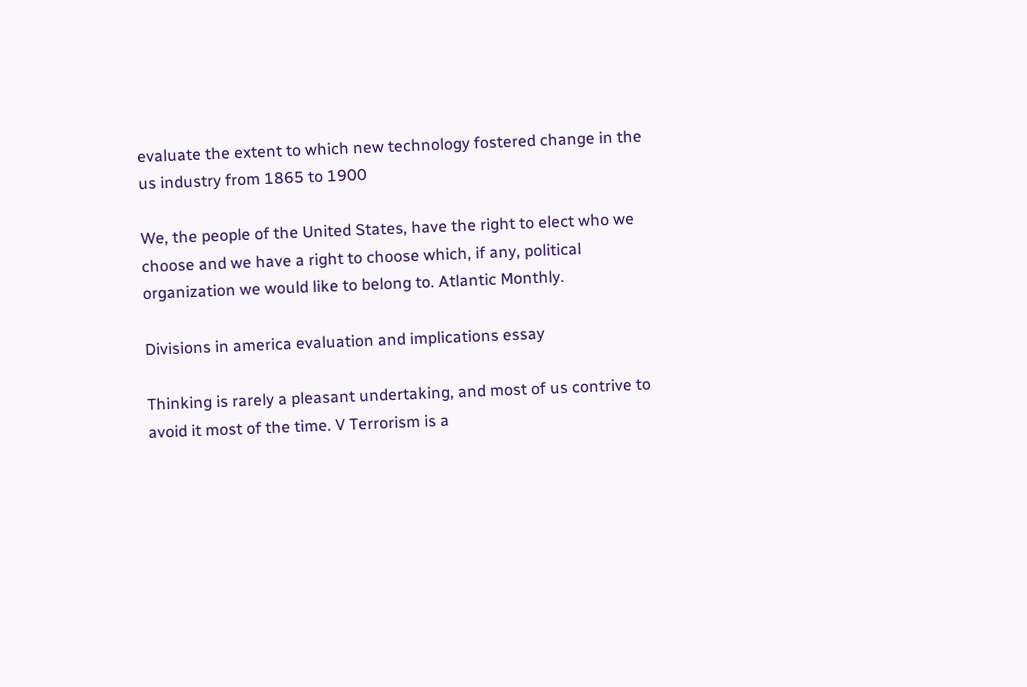evaluate the extent to which new technology fostered change in the us industry from 1865 to 1900

We, the people of the United States, have the right to elect who we choose and we have a right to choose which, if any, political organization we would like to belong to. Atlantic Monthly.

Divisions in america evaluation and implications essay

Thinking is rarely a pleasant undertaking, and most of us contrive to avoid it most of the time. V Terrorism is a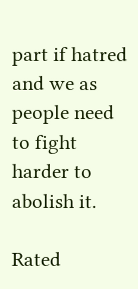part if hatred and we as people need to fight harder to abolish it.

Rated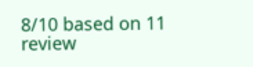8/10 based on 11 review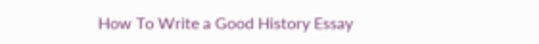How To Write a Good History Essay